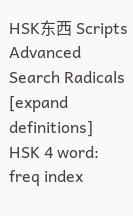HSK东西 Scripts Advanced Search Radicals [expand definitions]
HSK 4 word: freq index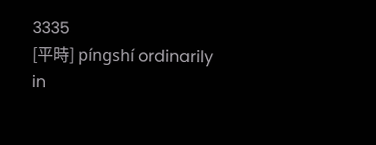3335
[平時] píngshí ordinarily
in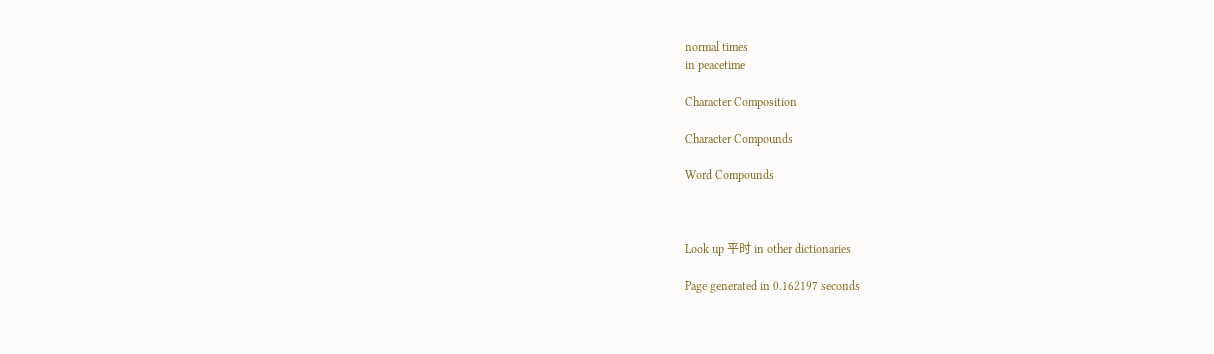normal times
in peacetime

Character Composition

Character Compounds

Word Compounds



Look up 平时 in other dictionaries

Page generated in 0.162197 seconds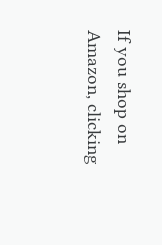If you shop on Amazon, clicking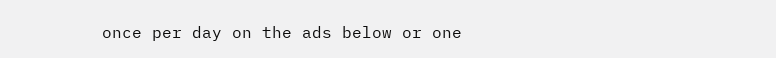once per day on the ads below or one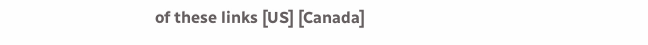of these links [US] [Canada]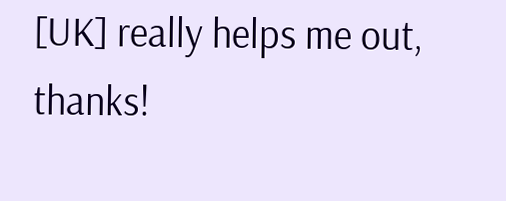[UK] really helps me out, thanks!